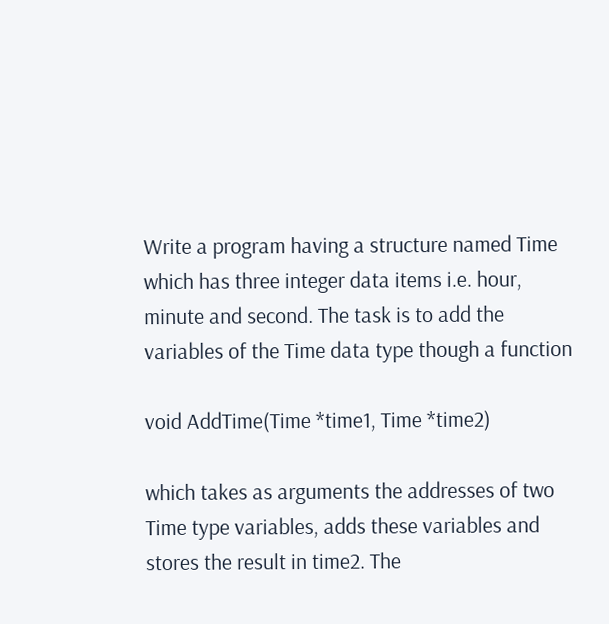Write a program having a structure named Time which has three integer data items i.e. hour, minute and second. The task is to add the variables of the Time data type though a function

void AddTime(Time *time1, Time *time2)

which takes as arguments the addresses of two Time type variables, adds these variables and stores the result in time2. The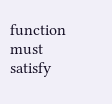function must satisfy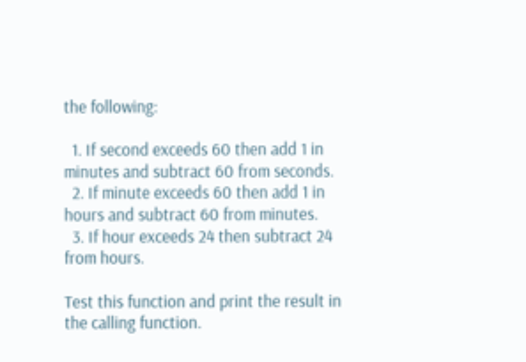the following:

  1. If second exceeds 60 then add 1 in minutes and subtract 60 from seconds.
  2. If minute exceeds 60 then add 1 in hours and subtract 60 from minutes.
  3. If hour exceeds 24 then subtract 24 from hours.

Test this function and print the result in the calling function.